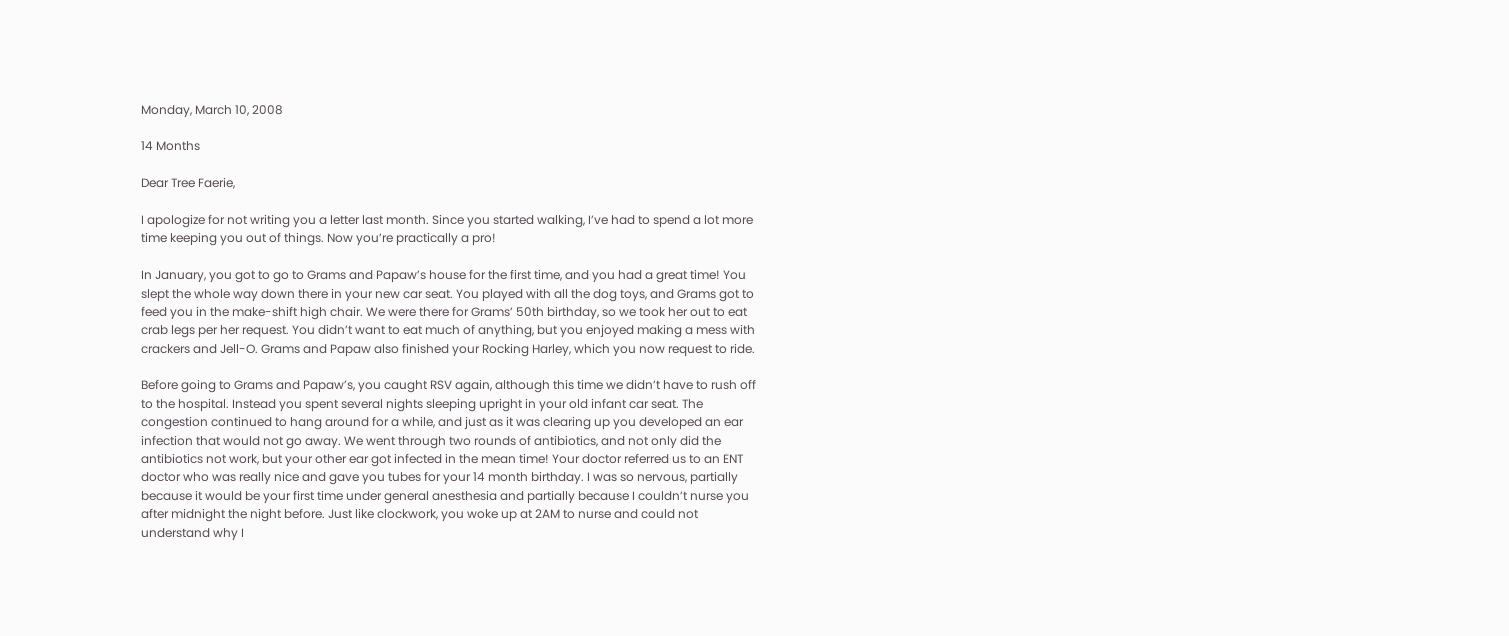Monday, March 10, 2008

14 Months

Dear Tree Faerie,

I apologize for not writing you a letter last month. Since you started walking, I’ve had to spend a lot more time keeping you out of things. Now you’re practically a pro!

In January, you got to go to Grams and Papaw’s house for the first time, and you had a great time! You slept the whole way down there in your new car seat. You played with all the dog toys, and Grams got to feed you in the make-shift high chair. We were there for Grams’ 50th birthday, so we took her out to eat crab legs per her request. You didn’t want to eat much of anything, but you enjoyed making a mess with crackers and Jell-O. Grams and Papaw also finished your Rocking Harley, which you now request to ride.

Before going to Grams and Papaw’s, you caught RSV again, although this time we didn’t have to rush off to the hospital. Instead you spent several nights sleeping upright in your old infant car seat. The congestion continued to hang around for a while, and just as it was clearing up you developed an ear infection that would not go away. We went through two rounds of antibiotics, and not only did the antibiotics not work, but your other ear got infected in the mean time! Your doctor referred us to an ENT doctor who was really nice and gave you tubes for your 14 month birthday. I was so nervous, partially because it would be your first time under general anesthesia and partially because I couldn’t nurse you after midnight the night before. Just like clockwork, you woke up at 2AM to nurse and could not understand why I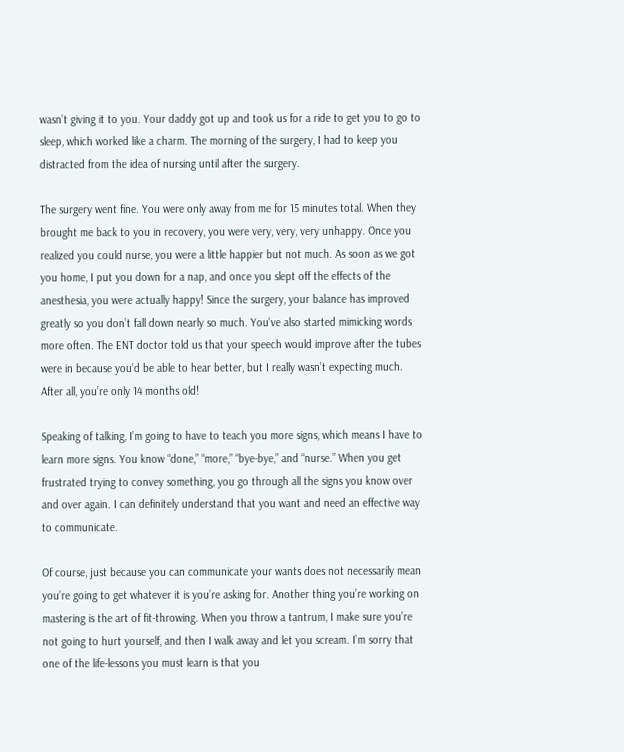wasn’t giving it to you. Your daddy got up and took us for a ride to get you to go to sleep, which worked like a charm. The morning of the surgery, I had to keep you distracted from the idea of nursing until after the surgery.

The surgery went fine. You were only away from me for 15 minutes total. When they brought me back to you in recovery, you were very, very, very unhappy. Once you realized you could nurse, you were a little happier but not much. As soon as we got you home, I put you down for a nap, and once you slept off the effects of the anesthesia, you were actually happy! Since the surgery, your balance has improved greatly so you don’t fall down nearly so much. You’ve also started mimicking words more often. The ENT doctor told us that your speech would improve after the tubes were in because you’d be able to hear better, but I really wasn’t expecting much. After all, you’re only 14 months old!

Speaking of talking, I’m going to have to teach you more signs, which means I have to learn more signs. You know “done,” “more,” “bye-bye,” and “nurse.” When you get frustrated trying to convey something, you go through all the signs you know over and over again. I can definitely understand that you want and need an effective way to communicate.

Of course, just because you can communicate your wants does not necessarily mean you’re going to get whatever it is you’re asking for. Another thing you’re working on mastering is the art of fit-throwing. When you throw a tantrum, I make sure you’re not going to hurt yourself, and then I walk away and let you scream. I’m sorry that one of the life-lessons you must learn is that you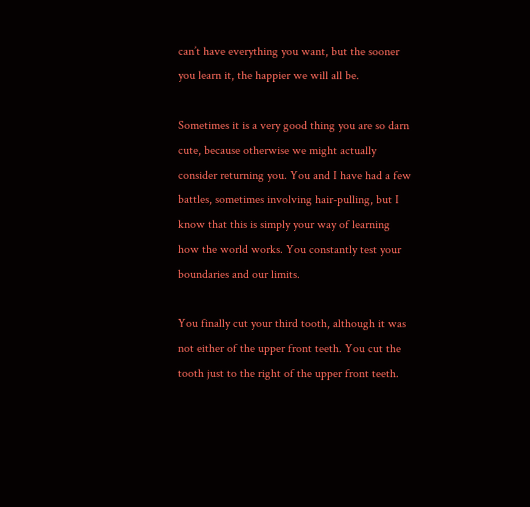can’t have everything you want, but the sooner you learn it, the happier we will all be.

Sometimes it is a very good thing you are so darn cute, because otherwise we might actually consider returning you. You and I have had a few battles, sometimes involving hair-pulling, but I know that this is simply your way of learning how the world works. You constantly test your boundaries and our limits.

You finally cut your third tooth, although it was not either of the upper front teeth. You cut the tooth just to the right of the upper front teeth.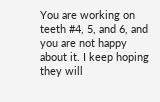You are working on teeth #4, 5, and 6, and you are not happy about it. I keep hoping they will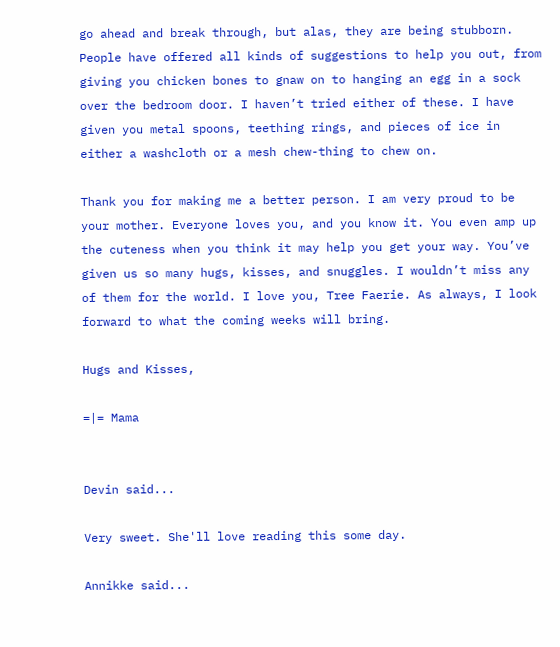go ahead and break through, but alas, they are being stubborn. People have offered all kinds of suggestions to help you out, from giving you chicken bones to gnaw on to hanging an egg in a sock over the bedroom door. I haven’t tried either of these. I have given you metal spoons, teething rings, and pieces of ice in either a washcloth or a mesh chew-thing to chew on.

Thank you for making me a better person. I am very proud to be your mother. Everyone loves you, and you know it. You even amp up the cuteness when you think it may help you get your way. You’ve given us so many hugs, kisses, and snuggles. I wouldn’t miss any of them for the world. I love you, Tree Faerie. As always, I look forward to what the coming weeks will bring.

Hugs and Kisses,

=|= Mama


Devin said...

Very sweet. She'll love reading this some day.

Annikke said...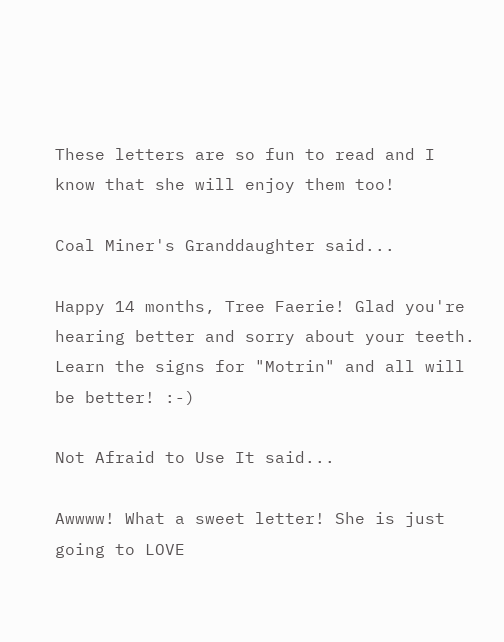These letters are so fun to read and I know that she will enjoy them too!

Coal Miner's Granddaughter said...

Happy 14 months, Tree Faerie! Glad you're hearing better and sorry about your teeth. Learn the signs for "Motrin" and all will be better! :-)

Not Afraid to Use It said...

Awwww! What a sweet letter! She is just going to LOVE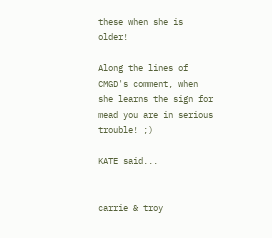these when she is older!

Along the lines of CMGD's comment, when she learns the sign for mead you are in serious trouble! ;)

KATE said...


carrie & troy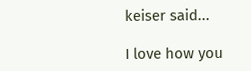keiser said...

I love how you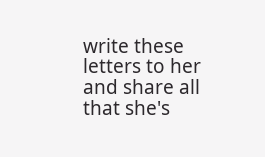write these letters to her and share all that she's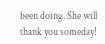been doing. She will thank you someday!